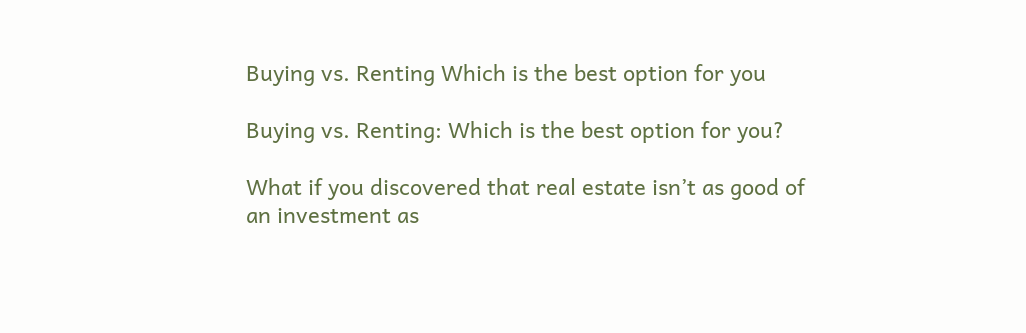Buying vs. Renting Which is the best option for you

Buying vs. Renting: Which is the best option for you?

What if you discovered that real estate isn’t as good of an investment as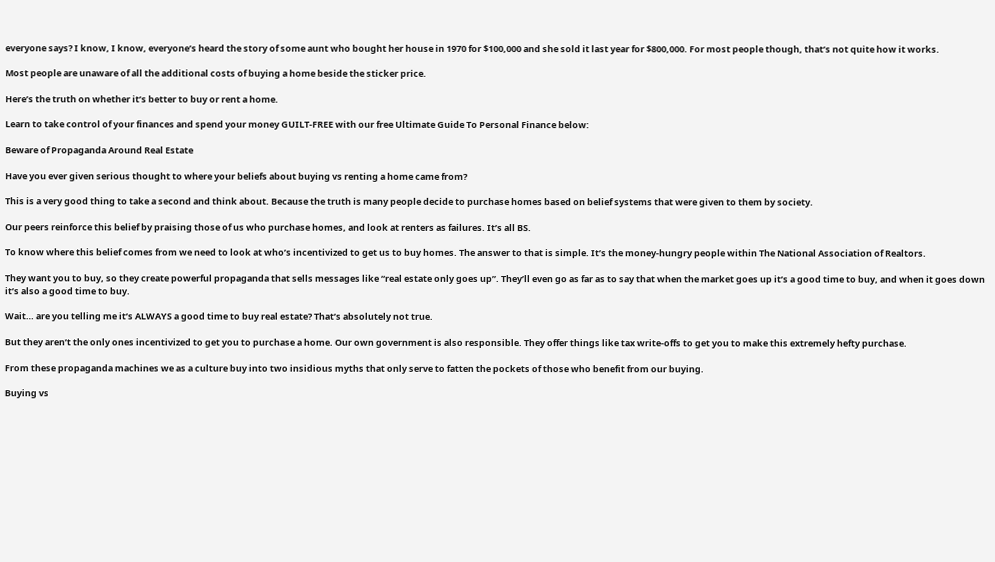everyone says? I know, I know, everyone’s heard the story of some aunt who bought her house in 1970 for $100,000 and she sold it last year for $800,000. For most people though, that’s not quite how it works.

Most people are unaware of all the additional costs of buying a home beside the sticker price.

Here’s the truth on whether it’s better to buy or rent a home.

Learn to take control of your finances and spend your money GUILT-FREE with our free Ultimate Guide To Personal Finance below:

Beware of Propaganda Around Real Estate

Have you ever given serious thought to where your beliefs about buying vs renting a home came from?

This is a very good thing to take a second and think about. Because the truth is many people decide to purchase homes based on belief systems that were given to them by society.

Our peers reinforce this belief by praising those of us who purchase homes, and look at renters as failures. It’s all BS.

To know where this belief comes from we need to look at who’s incentivized to get us to buy homes. The answer to that is simple. It’s the money-hungry people within The National Association of Realtors.

They want you to buy, so they create powerful propaganda that sells messages like “real estate only goes up”. They’ll even go as far as to say that when the market goes up it’s a good time to buy, and when it goes down it’s also a good time to buy.

Wait… are you telling me it’s ALWAYS a good time to buy real estate? That’s absolutely not true.

But they aren’t the only ones incentivized to get you to purchase a home. Our own government is also responsible. They offer things like tax write-offs to get you to make this extremely hefty purchase.

From these propaganda machines we as a culture buy into two insidious myths that only serve to fatten the pockets of those who benefit from our buying.

Buying vs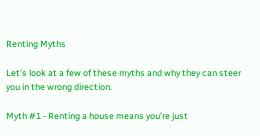Renting Myths

Let’s look at a few of these myths and why they can steer you in the wrong direction.

Myth #1 - Renting a house means you’re just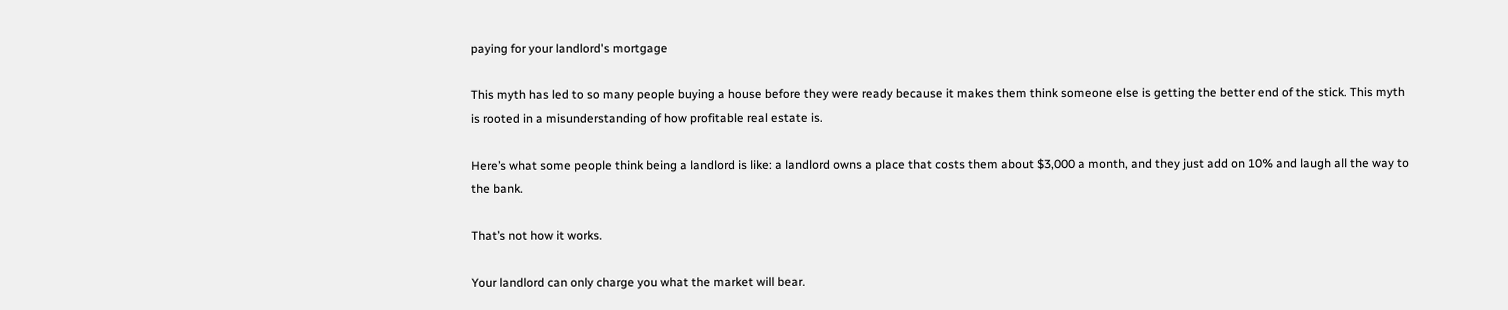paying for your landlord's mortgage

This myth has led to so many people buying a house before they were ready because it makes them think someone else is getting the better end of the stick. This myth is rooted in a misunderstanding of how profitable real estate is.

Here’s what some people think being a landlord is like: a landlord owns a place that costs them about $3,000 a month, and they just add on 10% and laugh all the way to the bank.

That’s not how it works.

Your landlord can only charge you what the market will bear.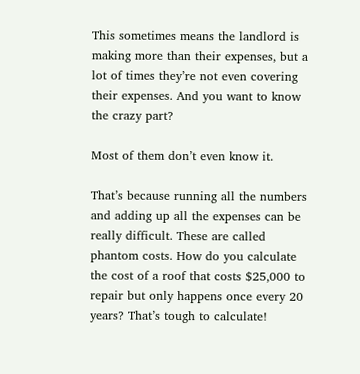This sometimes means the landlord is making more than their expenses, but a lot of times they’re not even covering their expenses. And you want to know the crazy part?

Most of them don’t even know it.

That’s because running all the numbers and adding up all the expenses can be really difficult. These are called phantom costs. How do you calculate the cost of a roof that costs $25,000 to repair but only happens once every 20 years? That’s tough to calculate!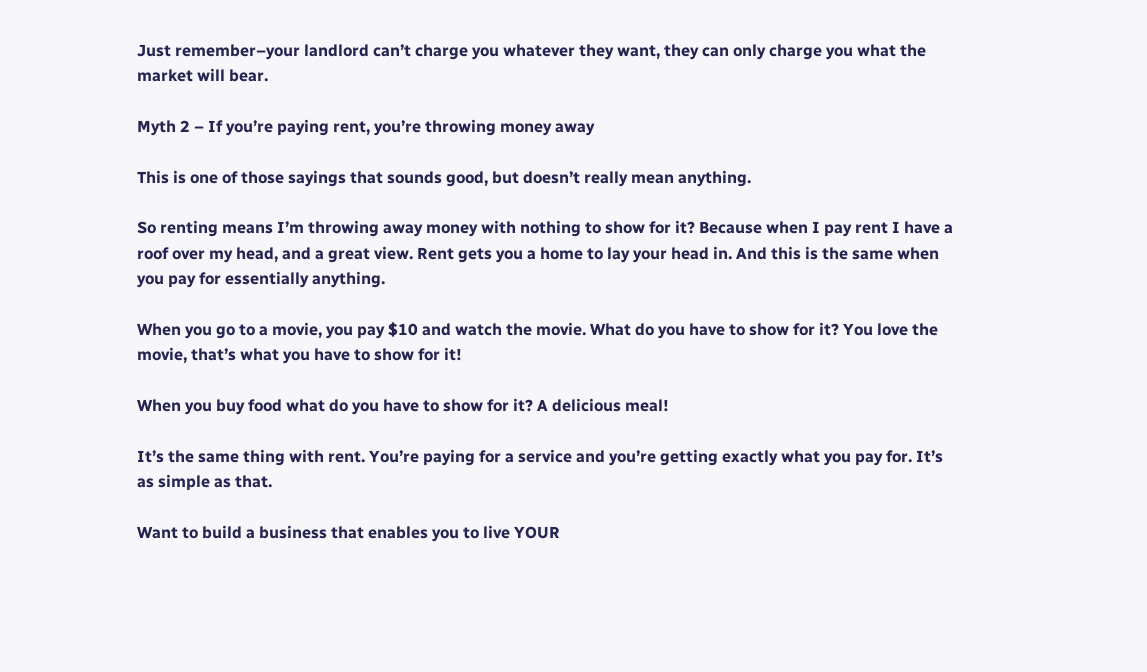Just remember–your landlord can’t charge you whatever they want, they can only charge you what the market will bear.

Myth 2 – If you’re paying rent, you’re throwing money away

This is one of those sayings that sounds good, but doesn’t really mean anything.

So renting means I’m throwing away money with nothing to show for it? Because when I pay rent I have a roof over my head, and a great view. Rent gets you a home to lay your head in. And this is the same when you pay for essentially anything.

When you go to a movie, you pay $10 and watch the movie. What do you have to show for it? You love the movie, that’s what you have to show for it!

When you buy food what do you have to show for it? A delicious meal!

It’s the same thing with rent. You’re paying for a service and you’re getting exactly what you pay for. It’s as simple as that.

Want to build a business that enables you to live YOUR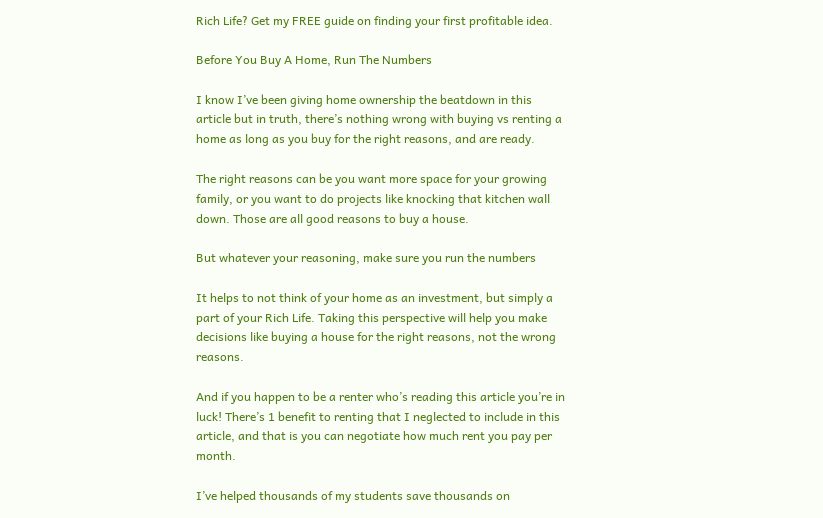Rich Life? Get my FREE guide on finding your first profitable idea.

Before You Buy A Home, Run The Numbers

I know I’ve been giving home ownership the beatdown in this article but in truth, there’s nothing wrong with buying vs renting a home as long as you buy for the right reasons, and are ready.

The right reasons can be you want more space for your growing family, or you want to do projects like knocking that kitchen wall down. Those are all good reasons to buy a house.

But whatever your reasoning, make sure you run the numbers

It helps to not think of your home as an investment, but simply a part of your Rich Life. Taking this perspective will help you make decisions like buying a house for the right reasons, not the wrong reasons.

And if you happen to be a renter who’s reading this article you’re in luck! There’s 1 benefit to renting that I neglected to include in this article, and that is you can negotiate how much rent you pay per month.

I’ve helped thousands of my students save thousands on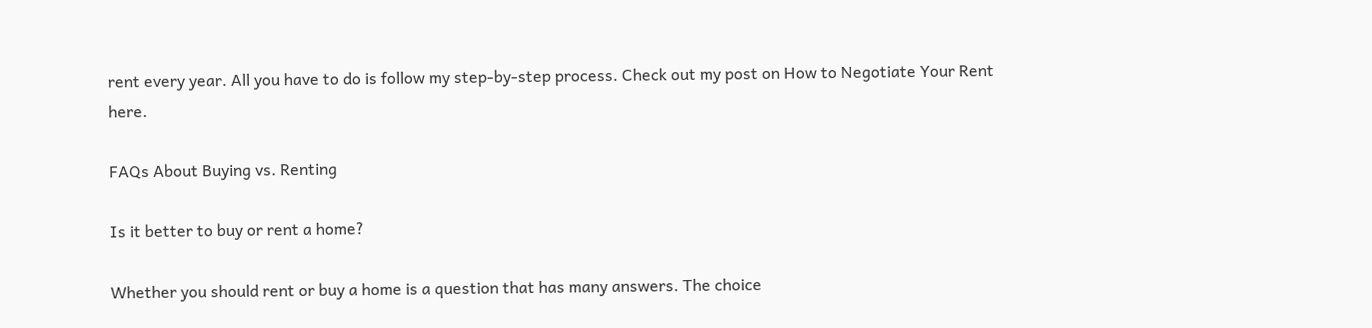rent every year. All you have to do is follow my step-by-step process. Check out my post on How to Negotiate Your Rent here.

FAQs About Buying vs. Renting

Is it better to buy or rent a home?

Whether you should rent or buy a home is a question that has many answers. The choice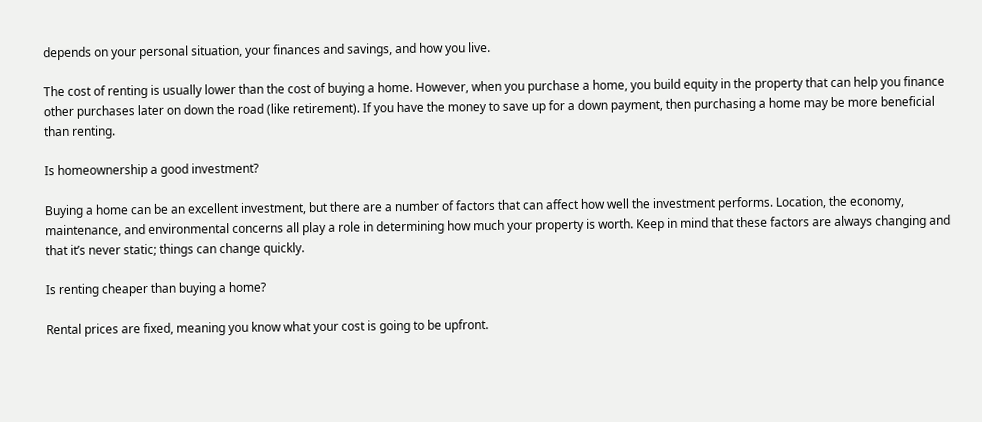depends on your personal situation, your finances and savings, and how you live.

The cost of renting is usually lower than the cost of buying a home. However, when you purchase a home, you build equity in the property that can help you finance other purchases later on down the road (like retirement). If you have the money to save up for a down payment, then purchasing a home may be more beneficial than renting.

Is homeownership a good investment?

Buying a home can be an excellent investment, but there are a number of factors that can affect how well the investment performs. Location, the economy, maintenance, and environmental concerns all play a role in determining how much your property is worth. Keep in mind that these factors are always changing and that it’s never static; things can change quickly.

Is renting cheaper than buying a home?

Rental prices are fixed, meaning you know what your cost is going to be upfront.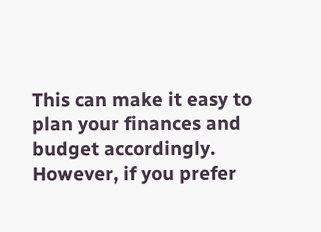This can make it easy to plan your finances and budget accordingly. However, if you prefer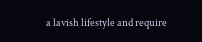a lavish lifestyle and require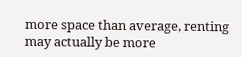more space than average, renting may actually be more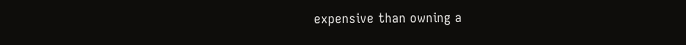expensive than owning a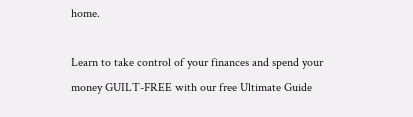home.

Learn to take control of your finances and spend your money GUILT-FREE with our free Ultimate Guide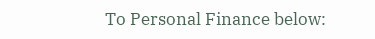To Personal Finance below: